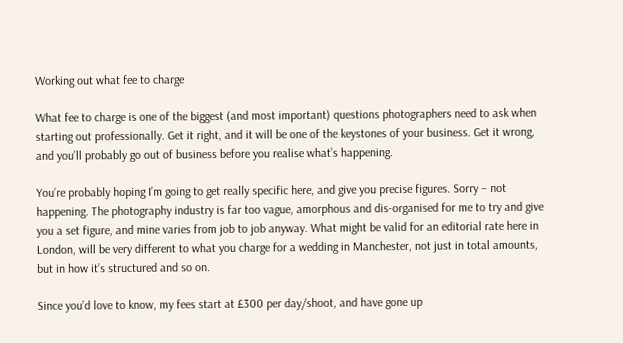Working out what fee to charge

What fee to charge is one of the biggest (and most important) questions photographers need to ask when starting out professionally. Get it right, and it will be one of the keystones of your business. Get it wrong, and you’ll probably go out of business before you realise what’s happening.

You’re probably hoping I’m going to get really specific here, and give you precise figures. Sorry – not happening. The photography industry is far too vague, amorphous and dis-organised for me to try and give you a set figure, and mine varies from job to job anyway. What might be valid for an editorial rate here in London, will be very different to what you charge for a wedding in Manchester, not just in total amounts, but in how it’s structured and so on.

Since you’d love to know, my fees start at £300 per day/shoot, and have gone up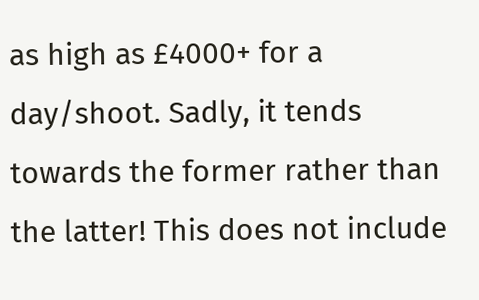as high as £4000+ for a day/shoot. Sadly, it tends towards the former rather than the latter! This does not include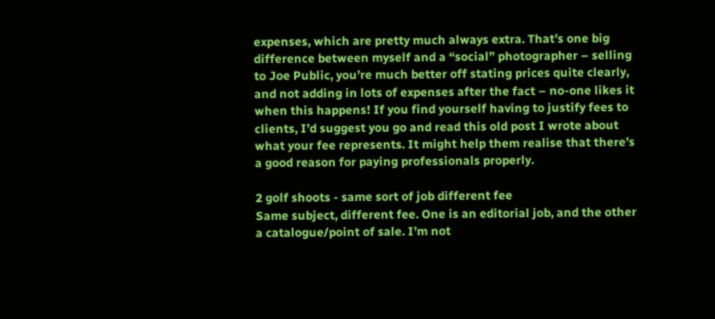expenses, which are pretty much always extra. That’s one big difference between myself and a “social” photographer – selling to Joe Public, you’re much better off stating prices quite clearly, and not adding in lots of expenses after the fact – no-one likes it when this happens! If you find yourself having to justify fees to clients, I’d suggest you go and read this old post I wrote about what your fee represents. It might help them realise that there’s a good reason for paying professionals properly.

2 golf shoots - same sort of job different fee
Same subject, different fee. One is an editorial job, and the other a catalogue/point of sale. I’m not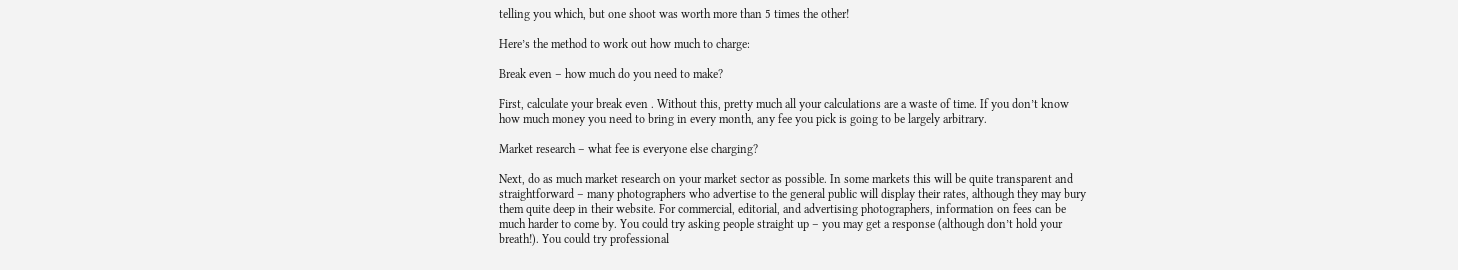telling you which, but one shoot was worth more than 5 times the other!

Here’s the method to work out how much to charge:

Break even – how much do you need to make?

First, calculate your break even . Without this, pretty much all your calculations are a waste of time. If you don’t know how much money you need to bring in every month, any fee you pick is going to be largely arbitrary.

Market research – what fee is everyone else charging?

Next, do as much market research on your market sector as possible. In some markets this will be quite transparent and straightforward – many photographers who advertise to the general public will display their rates, although they may bury them quite deep in their website. For commercial, editorial, and advertising photographers, information on fees can be much harder to come by. You could try asking people straight up – you may get a response (although don’t hold your breath!). You could try professional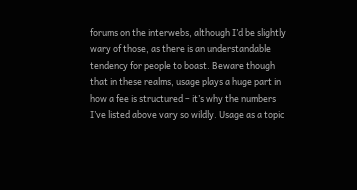forums on the interwebs, although I’d be slightly wary of those, as there is an understandable tendency for people to boast. Beware though that in these realms, usage plays a huge part in how a fee is structured – it’s why the numbers I’ve listed above vary so wildly. Usage as a topic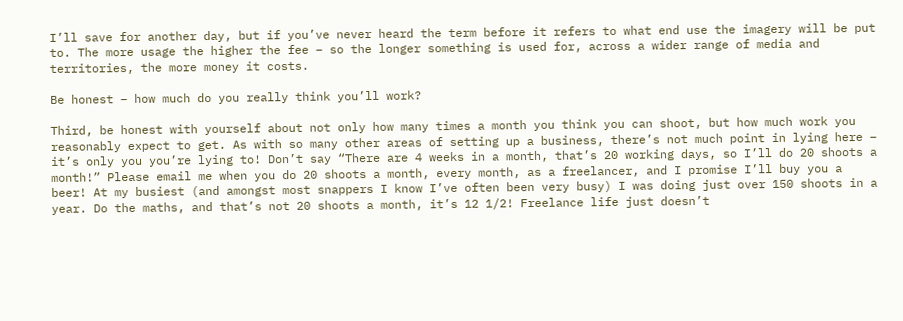I’ll save for another day, but if you’ve never heard the term before it refers to what end use the imagery will be put to. The more usage the higher the fee – so the longer something is used for, across a wider range of media and territories, the more money it costs.

Be honest – how much do you really think you’ll work?

Third, be honest with yourself about not only how many times a month you think you can shoot, but how much work you reasonably expect to get. As with so many other areas of setting up a business, there’s not much point in lying here – it’s only you you’re lying to! Don’t say “There are 4 weeks in a month, that’s 20 working days, so I’ll do 20 shoots a month!” Please email me when you do 20 shoots a month, every month, as a freelancer, and I promise I’ll buy you a beer! At my busiest (and amongst most snappers I know I’ve often been very busy) I was doing just over 150 shoots in a year. Do the maths, and that’s not 20 shoots a month, it’s 12 1/2! Freelance life just doesn’t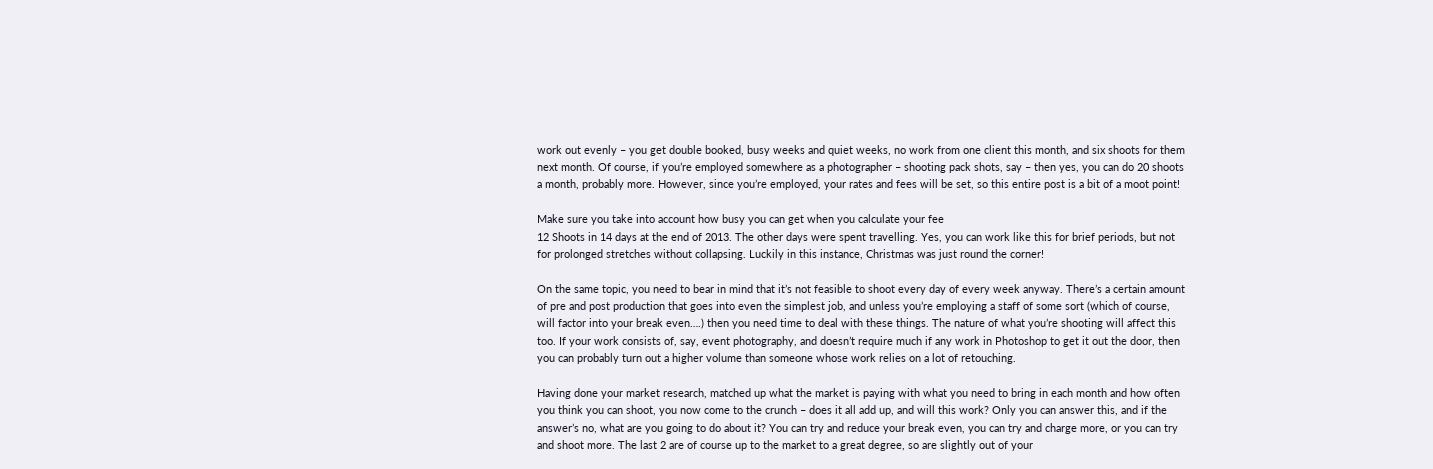work out evenly – you get double booked, busy weeks and quiet weeks, no work from one client this month, and six shoots for them next month. Of course, if you’re employed somewhere as a photographer – shooting pack shots, say – then yes, you can do 20 shoots a month, probably more. However, since you’re employed, your rates and fees will be set, so this entire post is a bit of a moot point!

Make sure you take into account how busy you can get when you calculate your fee
12 Shoots in 14 days at the end of 2013. The other days were spent travelling. Yes, you can work like this for brief periods, but not for prolonged stretches without collapsing. Luckily in this instance, Christmas was just round the corner!

On the same topic, you need to bear in mind that it’s not feasible to shoot every day of every week anyway. There’s a certain amount of pre and post production that goes into even the simplest job, and unless you’re employing a staff of some sort (which of course, will factor into your break even….) then you need time to deal with these things. The nature of what you’re shooting will affect this too. If your work consists of, say, event photography, and doesn’t require much if any work in Photoshop to get it out the door, then you can probably turn out a higher volume than someone whose work relies on a lot of retouching.

Having done your market research, matched up what the market is paying with what you need to bring in each month and how often you think you can shoot, you now come to the crunch – does it all add up, and will this work? Only you can answer this, and if the answer’s no, what are you going to do about it? You can try and reduce your break even, you can try and charge more, or you can try and shoot more. The last 2 are of course up to the market to a great degree, so are slightly out of your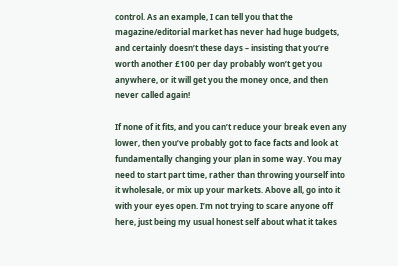control. As an example, I can tell you that the magazine/editorial market has never had huge budgets, and certainly doesn’t these days – insisting that you’re worth another £100 per day probably won’t get you anywhere, or it will get you the money once, and then never called again!

If none of it fits, and you can’t reduce your break even any lower, then you’ve probably got to face facts and look at fundamentally changing your plan in some way. You may need to start part time, rather than throwing yourself into it wholesale, or mix up your markets. Above all, go into it with your eyes open. I’m not trying to scare anyone off here, just being my usual honest self about what it takes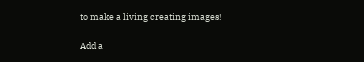to make a living creating images!

Add a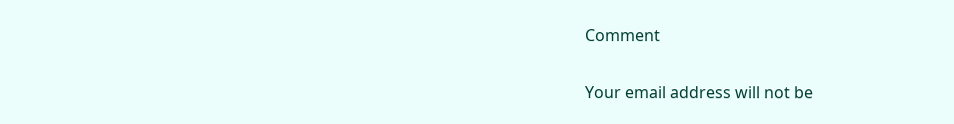Comment

Your email address will not be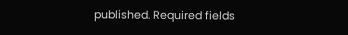published. Required fields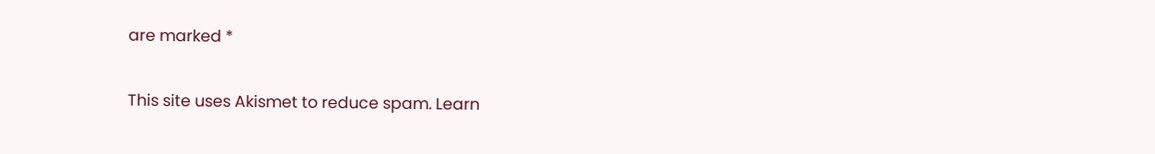are marked *

This site uses Akismet to reduce spam. Learn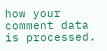how your comment data is processed.